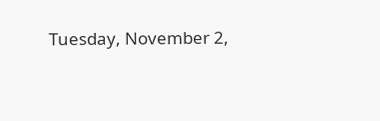Tuesday, November 2,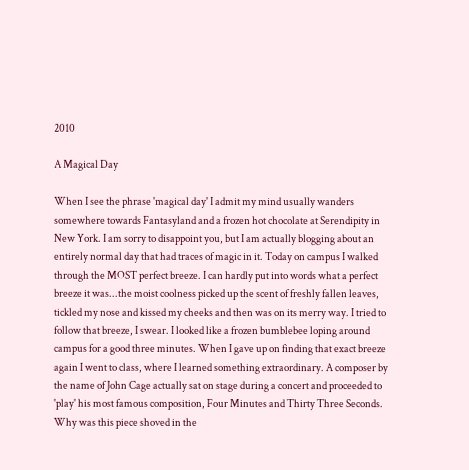2010

A Magical Day

When I see the phrase 'magical day' I admit my mind usually wanders somewhere towards Fantasyland and a frozen hot chocolate at Serendipity in New York. I am sorry to disappoint you, but I am actually blogging about an entirely normal day that had traces of magic in it. Today on campus I walked through the MOST perfect breeze. I can hardly put into words what a perfect breeze it was...the moist coolness picked up the scent of freshly fallen leaves, tickled my nose and kissed my cheeks and then was on its merry way. I tried to follow that breeze, I swear. I looked like a frozen bumblebee loping around campus for a good three minutes. When I gave up on finding that exact breeze again I went to class, where I learned something extraordinary. A composer by the name of John Cage actually sat on stage during a concert and proceeded to 'play' his most famous composition, Four Minutes and Thirty Three Seconds. Why was this piece shoved in the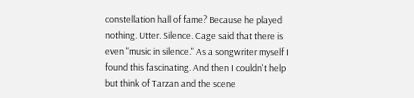constellation hall of fame? Because he played nothing. Utter. Silence. Cage said that there is even "music in silence." As a songwriter myself I found this fascinating. And then I couldn't help but think of Tarzan and the scene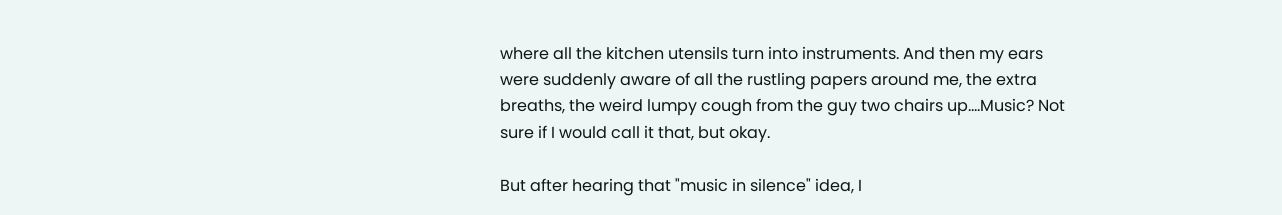where all the kitchen utensils turn into instruments. And then my ears were suddenly aware of all the rustling papers around me, the extra breaths, the weird lumpy cough from the guy two chairs up....Music? Not sure if I would call it that, but okay.

But after hearing that "music in silence" idea, I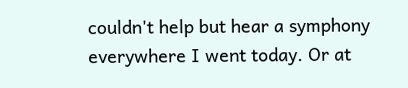couldn't help but hear a symphony everywhere I went today. Or at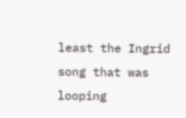least the Ingrid song that was looping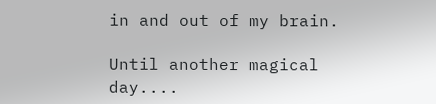in and out of my brain.

Until another magical day....